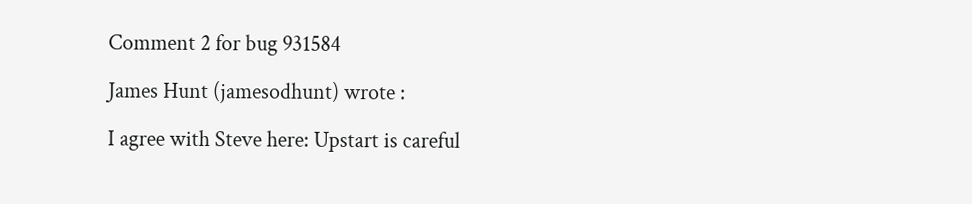Comment 2 for bug 931584

James Hunt (jamesodhunt) wrote :

I agree with Steve here: Upstart is careful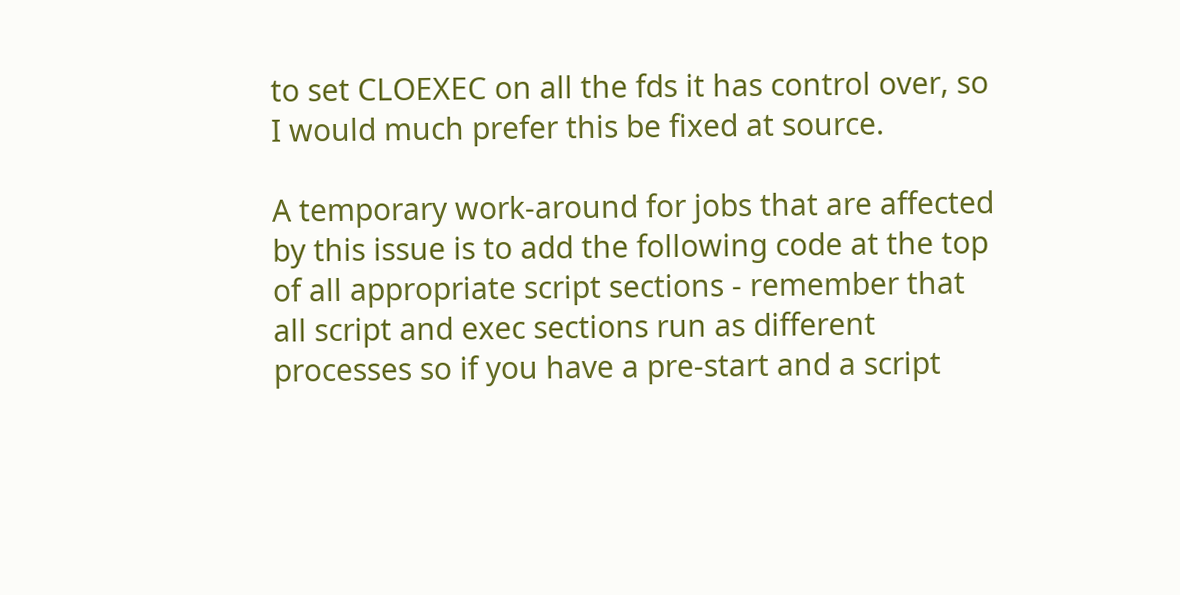to set CLOEXEC on all the fds it has control over, so I would much prefer this be fixed at source.

A temporary work-around for jobs that are affected by this issue is to add the following code at the top of all appropriate script sections - remember that all script and exec sections run as different processes so if you have a pre-start and a script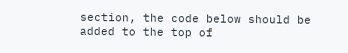section, the code below should be added to the top of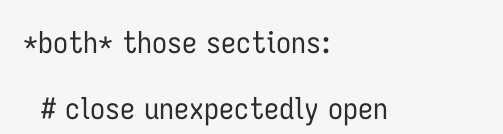*both* those sections:

  # close unexpectedly open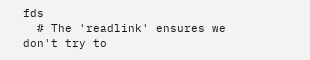fds
  # The 'readlink' ensures we don't try to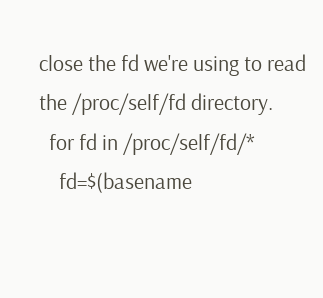close the fd we're using to read the /proc/self/fd directory.
  for fd in /proc/self/fd/*
    fd=$(basename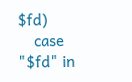$fd)
    case "$fd" in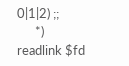0|1|2) ;;
      *) readlink $fd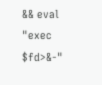&& eval "exec $fd>&-"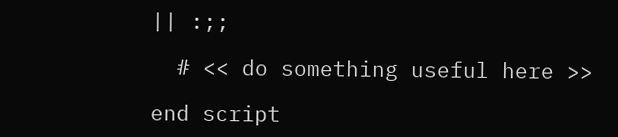|| :;;

  # << do something useful here >>

end script